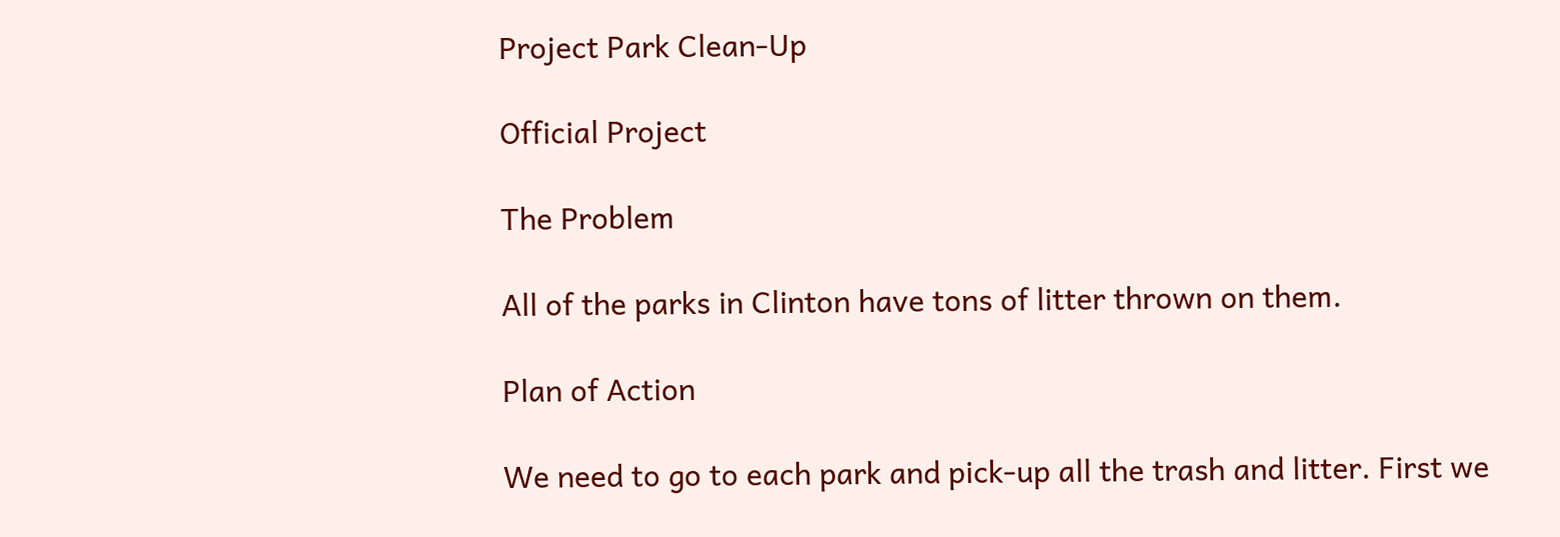Project Park Clean-Up

Official Project

The Problem

All of the parks in Clinton have tons of litter thrown on them.

Plan of Action

We need to go to each park and pick-up all the trash and litter. First we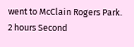went to McClain Rogers Park. 2 hours Second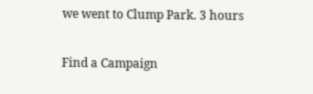we went to Clump Park. 3 hours

Find a Campaign